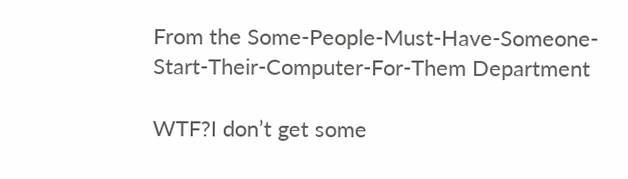From the Some-People-Must-Have-Someone-Start-Their-Computer-For-Them Department

WTF?I don’t get some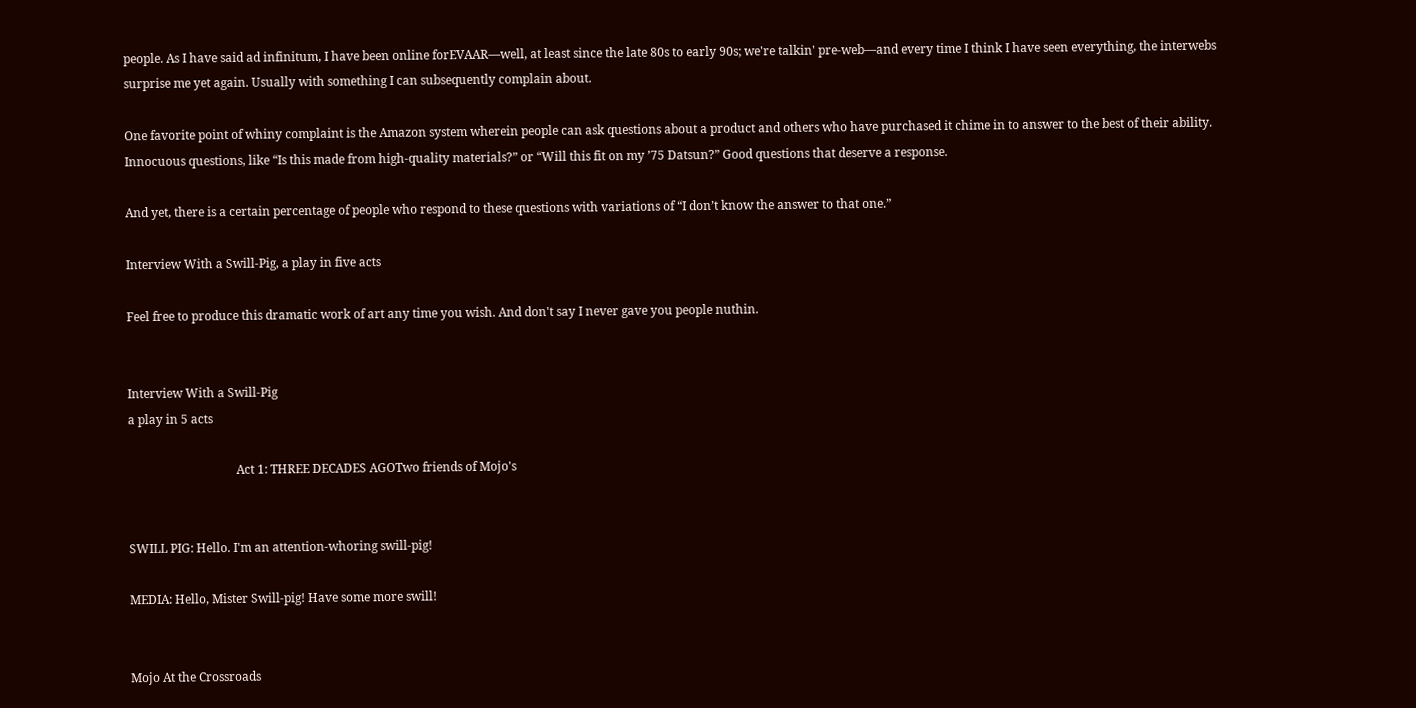people. As I have said ad infinitum, I have been online forEVAAR—well, at least since the late 80s to early 90s; we're talkin' pre-web—and every time I think I have seen everything, the interwebs surprise me yet again. Usually with something I can subsequently complain about.

One favorite point of whiny complaint is the Amazon system wherein people can ask questions about a product and others who have purchased it chime in to answer to the best of their ability. Innocuous questions, like “Is this made from high-quality materials?” or “Will this fit on my ’75 Datsun?” Good questions that deserve a response.

And yet, there is a certain percentage of people who respond to these questions with variations of “I don’t know the answer to that one.”

Interview With a Swill-Pig, a play in five acts

Feel free to produce this dramatic work of art any time you wish. And don't say I never gave you people nuthin.


Interview With a Swill-Pig
a play in 5 acts

                                    Act 1: THREE DECADES AGOTwo friends of Mojo's


SWILL PIG: Hello. I'm an attention-whoring swill-pig!

MEDIA: Hello, Mister Swill-pig! Have some more swill!


Mojo At the Crossroads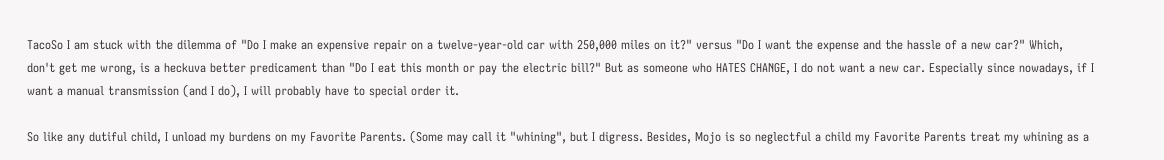TacoSo I am stuck with the dilemma of "Do I make an expensive repair on a twelve-year-old car with 250,000 miles on it?" versus "Do I want the expense and the hassle of a new car?" Which, don't get me wrong, is a heckuva better predicament than "Do I eat this month or pay the electric bill?" But as someone who HATES CHANGE, I do not want a new car. Especially since nowadays, if I want a manual transmission (and I do), I will probably have to special order it.

So like any dutiful child, I unload my burdens on my Favorite Parents. (Some may call it "whining", but I digress. Besides, Mojo is so neglectful a child my Favorite Parents treat my whining as a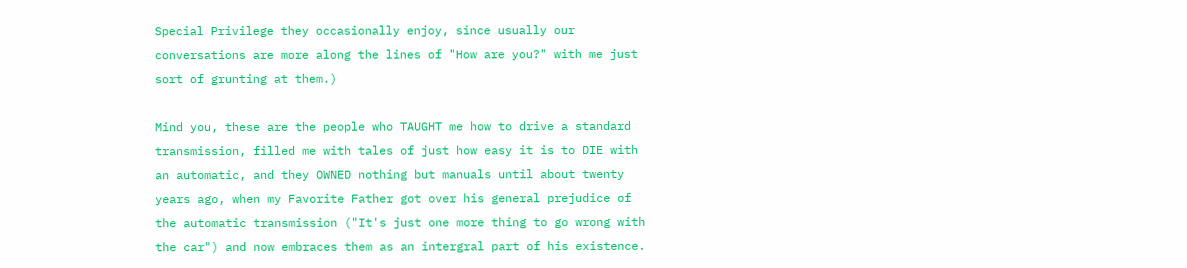Special Privilege they occasionally enjoy, since usually our conversations are more along the lines of "How are you?" with me just sort of grunting at them.)

Mind you, these are the people who TAUGHT me how to drive a standard transmission, filled me with tales of just how easy it is to DIE with an automatic, and they OWNED nothing but manuals until about twenty years ago, when my Favorite Father got over his general prejudice of the automatic transmission ("It's just one more thing to go wrong with the car") and now embraces them as an intergral part of his existence.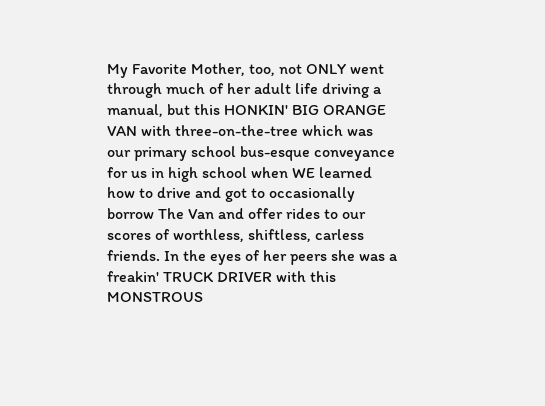My Favorite Mother, too, not ONLY went through much of her adult life driving a manual, but this HONKIN' BIG ORANGE VAN with three-on-the-tree which was our primary school bus-esque conveyance for us in high school when WE learned how to drive and got to occasionally borrow The Van and offer rides to our scores of worthless, shiftless, carless friends. In the eyes of her peers she was a freakin' TRUCK DRIVER with this MONSTROUS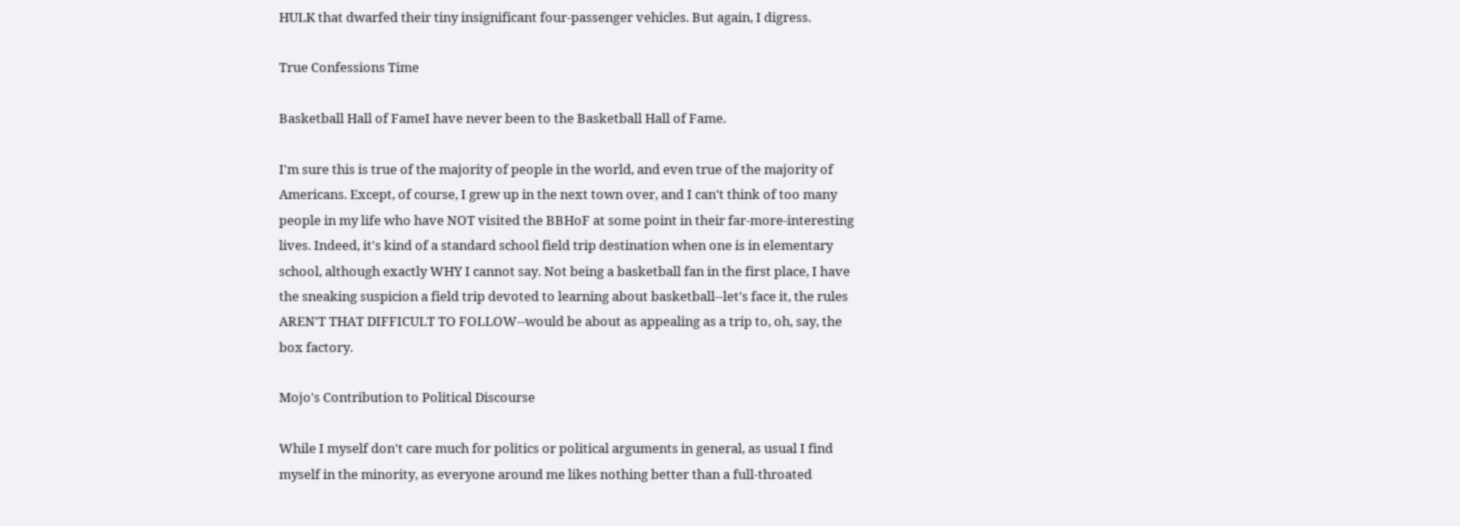HULK that dwarfed their tiny insignificant four-passenger vehicles. But again, I digress.

True Confessions Time

Basketball Hall of FameI have never been to the Basketball Hall of Fame.

I'm sure this is true of the majority of people in the world, and even true of the majority of Americans. Except, of course, I grew up in the next town over, and I can't think of too many people in my life who have NOT visited the BBHoF at some point in their far-more-interesting lives. Indeed, it's kind of a standard school field trip destination when one is in elementary school, although exactly WHY I cannot say. Not being a basketball fan in the first place, I have the sneaking suspicion a field trip devoted to learning about basketball--let's face it, the rules AREN'T THAT DIFFICULT TO FOLLOW--would be about as appealing as a trip to, oh, say, the box factory.

Mojo's Contribution to Political Discourse

While I myself don't care much for politics or political arguments in general, as usual I find myself in the minority, as everyone around me likes nothing better than a full-throated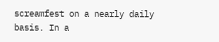screamfest on a nearly daily basis. In a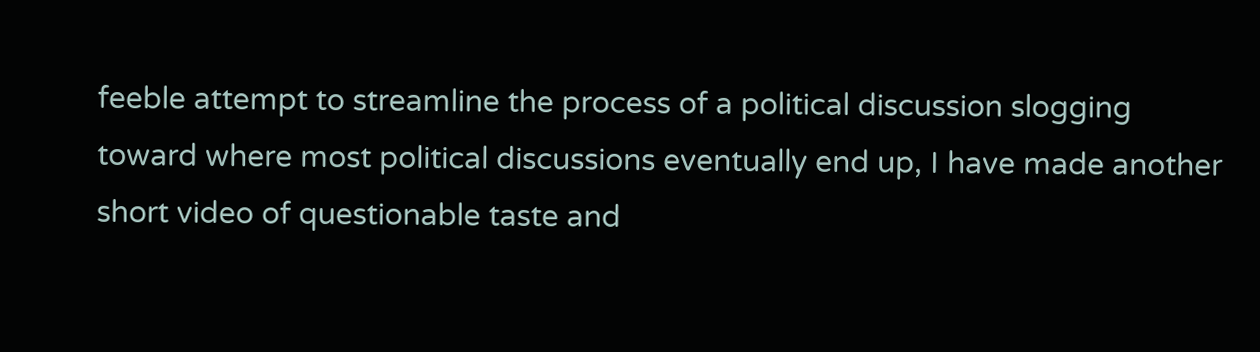feeble attempt to streamline the process of a political discussion slogging toward where most political discussions eventually end up, I have made another short video of questionable taste and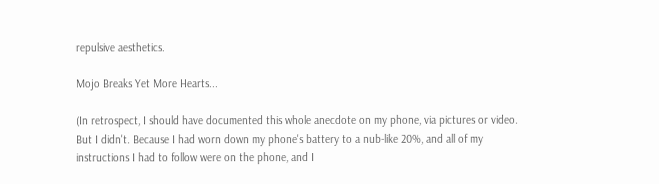repulsive aesthetics.

Mojo Breaks Yet More Hearts...

(In retrospect, I should have documented this whole anecdote on my phone, via pictures or video. But I didn't. Because I had worn down my phone's battery to a nub-like 20%, and all of my instructions I had to follow were on the phone, and I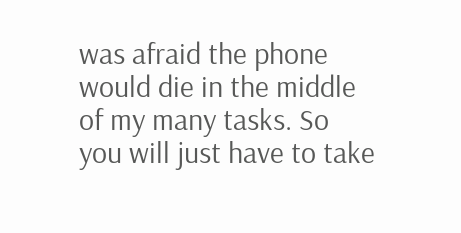was afraid the phone would die in the middle of my many tasks. So you will just have to take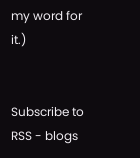my word for it.)


Subscribe to RSS - blogs